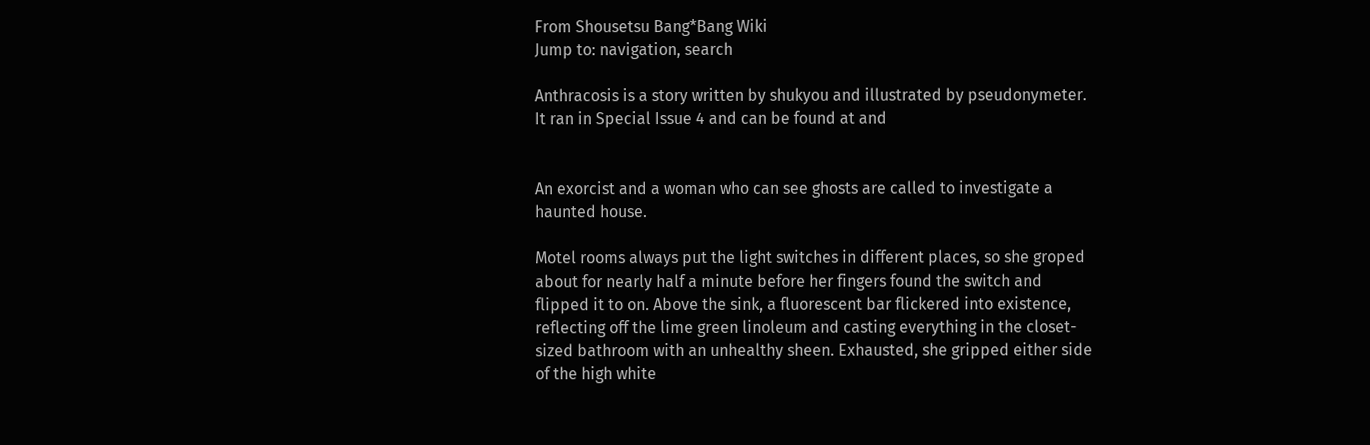From Shousetsu Bang*Bang Wiki
Jump to: navigation, search

Anthracosis is a story written by shukyou and illustrated by pseudonymeter. It ran in Special Issue 4 and can be found at and


An exorcist and a woman who can see ghosts are called to investigate a haunted house.

Motel rooms always put the light switches in different places, so she groped about for nearly half a minute before her fingers found the switch and flipped it to on. Above the sink, a fluorescent bar flickered into existence, reflecting off the lime green linoleum and casting everything in the closet-sized bathroom with an unhealthy sheen. Exhausted, she gripped either side of the high white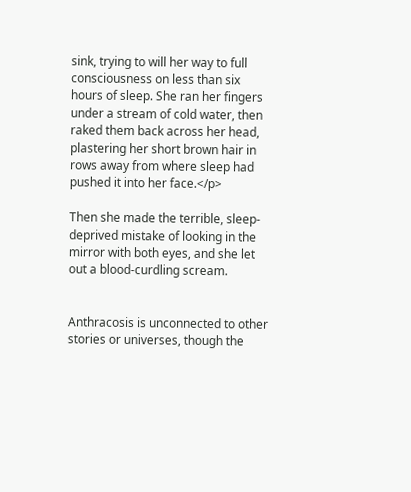sink, trying to will her way to full consciousness on less than six hours of sleep. She ran her fingers under a stream of cold water, then raked them back across her head, plastering her short brown hair in rows away from where sleep had pushed it into her face.</p>

Then she made the terrible, sleep-deprived mistake of looking in the mirror with both eyes, and she let out a blood-curdling scream.


Anthracosis is unconnected to other stories or universes, though the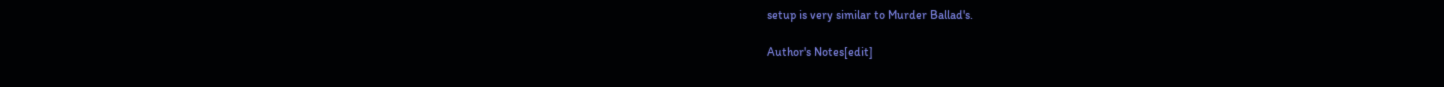setup is very similar to Murder Ballad's.

Author's Notes[edit]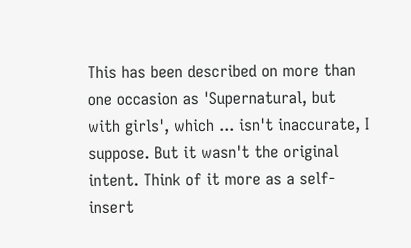This has been described on more than one occasion as 'Supernatural, but with girls', which ... isn't inaccurate, I suppose. But it wasn't the original intent. Think of it more as a self-insert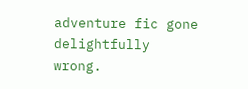adventure fic gone delightfully wrong.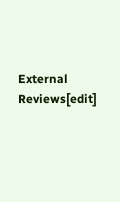External Reviews[edit]